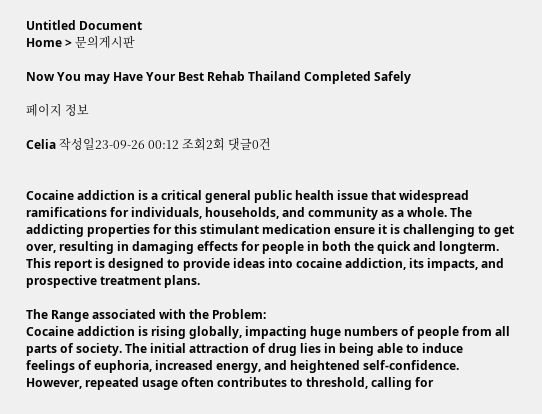Untitled Document
Home > 문의게시판

Now You may Have Your Best Rehab Thailand Completed Safely

페이지 정보

Celia 작성일23-09-26 00:12 조회2회 댓글0건


Cocaine addiction is a critical general public health issue that widespread ramifications for individuals, households, and community as a whole. The addicting properties for this stimulant medication ensure it is challenging to get over, resulting in damaging effects for people in both the quick and longterm. This report is designed to provide ideas into cocaine addiction, its impacts, and prospective treatment plans.

The Range associated with the Problem:
Cocaine addiction is rising globally, impacting huge numbers of people from all parts of society. The initial attraction of drug lies in being able to induce feelings of euphoria, increased energy, and heightened self-confidence. However, repeated usage often contributes to threshold, calling for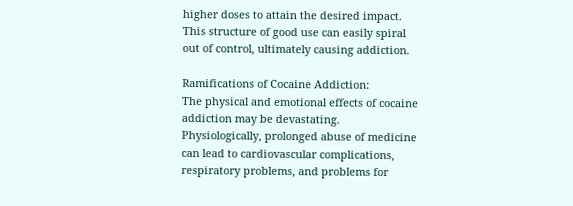higher doses to attain the desired impact. This structure of good use can easily spiral out of control, ultimately causing addiction.

Ramifications of Cocaine Addiction:
The physical and emotional effects of cocaine addiction may be devastating. Physiologically, prolonged abuse of medicine can lead to cardiovascular complications, respiratory problems, and problems for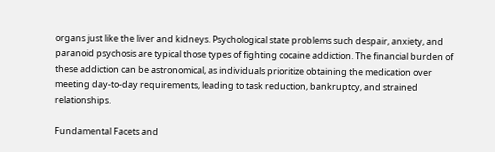organs just like the liver and kidneys. Psychological state problems such despair, anxiety, and paranoid psychosis are typical those types of fighting cocaine addiction. The financial burden of these addiction can be astronomical, as individuals prioritize obtaining the medication over meeting day-to-day requirements, leading to task reduction, bankruptcy, and strained relationships.

Fundamental Facets and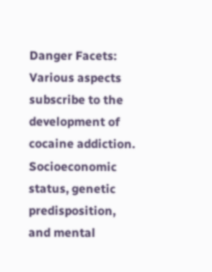Danger Facets:
Various aspects subscribe to the development of cocaine addiction. Socioeconomic status, genetic predisposition, and mental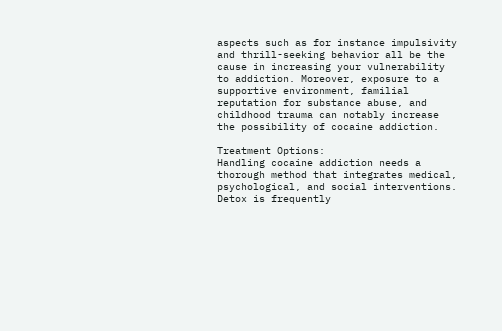aspects such as for instance impulsivity and thrill-seeking behavior all be the cause in increasing your vulnerability to addiction. Moreover, exposure to a supportive environment, familial reputation for substance abuse, and childhood trauma can notably increase the possibility of cocaine addiction.

Treatment Options:
Handling cocaine addiction needs a thorough method that integrates medical, psychological, and social interventions. Detox is frequently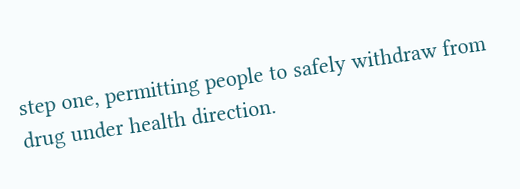step one, permitting people to safely withdraw from drug under health direction.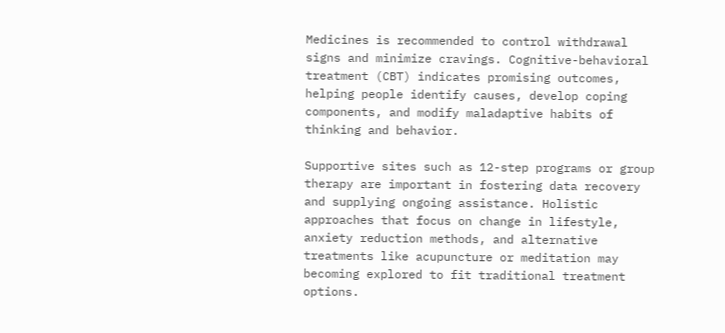Medicines is recommended to control withdrawal signs and minimize cravings. Cognitive-behavioral treatment (CBT) indicates promising outcomes, helping people identify causes, develop coping components, and modify maladaptive habits of thinking and behavior.

Supportive sites such as 12-step programs or group therapy are important in fostering data recovery and supplying ongoing assistance. Holistic approaches that focus on change in lifestyle, anxiety reduction methods, and alternative treatments like acupuncture or meditation may becoming explored to fit traditional treatment options.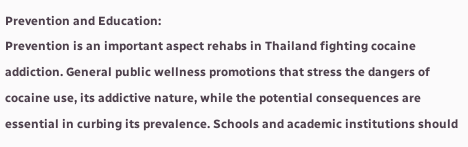Prevention and Education:
Prevention is an important aspect rehabs in Thailand fighting cocaine addiction. General public wellness promotions that stress the dangers of cocaine use, its addictive nature, while the potential consequences are essential in curbing its prevalence. Schools and academic institutions should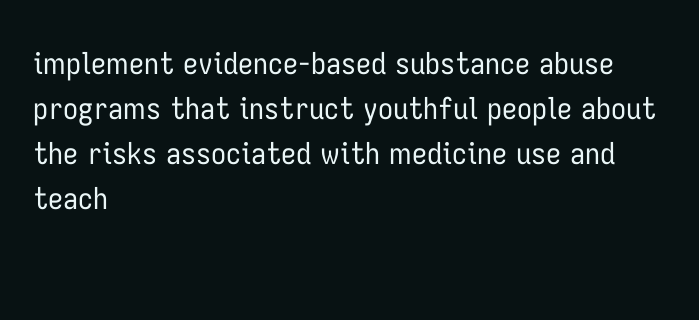implement evidence-based substance abuse programs that instruct youthful people about the risks associated with medicine use and teach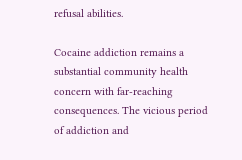refusal abilities.

Cocaine addiction remains a substantial community health concern with far-reaching consequences. The vicious period of addiction and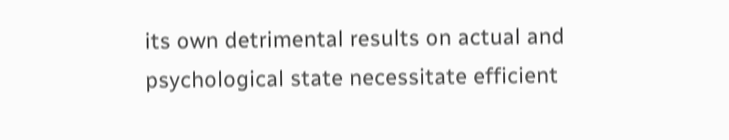its own detrimental results on actual and psychological state necessitate efficient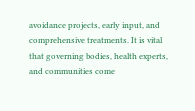avoidance projects, early input, and comprehensive treatments. It is vital that governing bodies, health experts, and communities come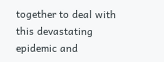together to deal with this devastating epidemic and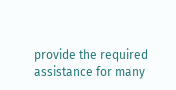provide the required assistance for many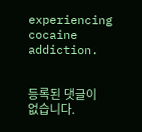experiencing cocaine addiction.


등록된 댓글이 없습니다.